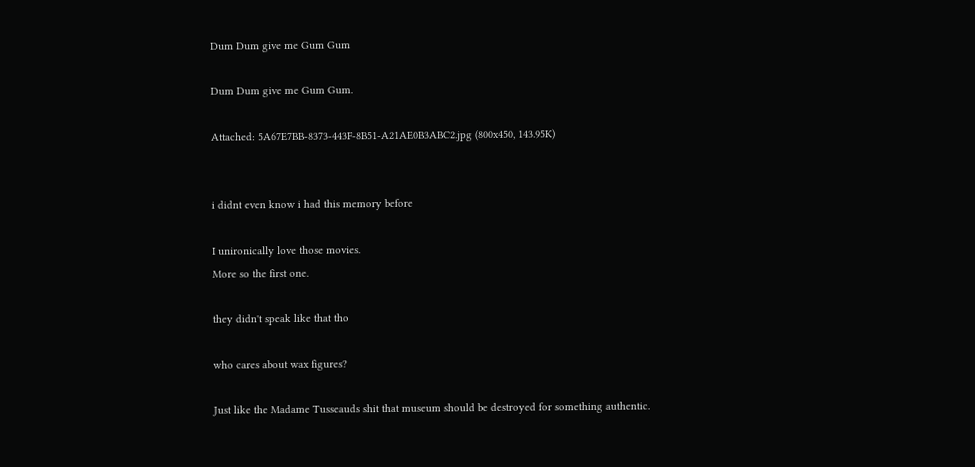Dum Dum give me Gum Gum

Dum Dum give me Gum Gum.

Attached: 5A67E7BB-8373-443F-8B51-A21AE0B3ABC2.jpg (800x450, 143.95K)


i didnt even know i had this memory before

I unironically love those movies.
More so the first one.

they didn't speak like that tho

who cares about wax figures?

Just like the Madame Tusseauds shit that museum should be destroyed for something authentic.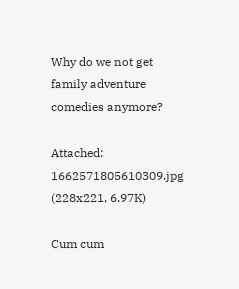Why do we not get family adventure comedies anymore?

Attached: 1662571805610309.jpg (228x221, 6.97K)

Cum cum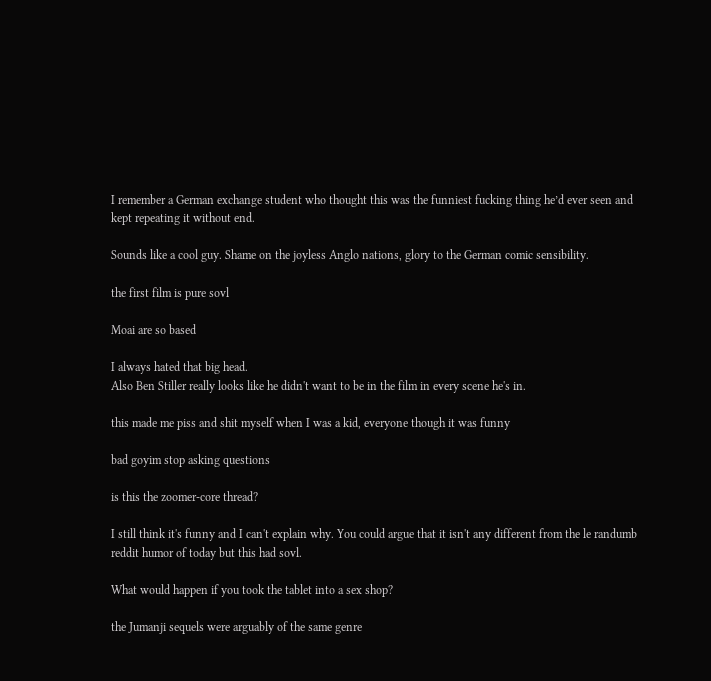I remember a German exchange student who thought this was the funniest fucking thing he’d ever seen and kept repeating it without end.

Sounds like a cool guy. Shame on the joyless Anglo nations, glory to the German comic sensibility.

the first film is pure sovl

Moai are so based

I always hated that big head.
Also Ben Stiller really looks like he didn't want to be in the film in every scene he's in.

this made me piss and shit myself when I was a kid, everyone though it was funny

bad goyim stop asking questions

is this the zoomer-core thread?

I still think it's funny and I can't explain why. You could argue that it isn't any different from the le randumb reddit humor of today but this had sovl.

What would happen if you took the tablet into a sex shop?

the Jumanji sequels were arguably of the same genre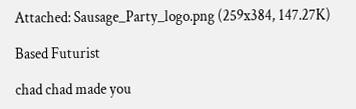Attached: Sausage_Party_logo.png (259x384, 147.27K)

Based Futurist

chad chad made you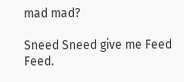mad mad?

Sneed Sneed give me Feed Feed.